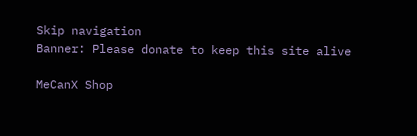Skip navigation
Banner: Please donate to keep this site alive

MeCanX Shop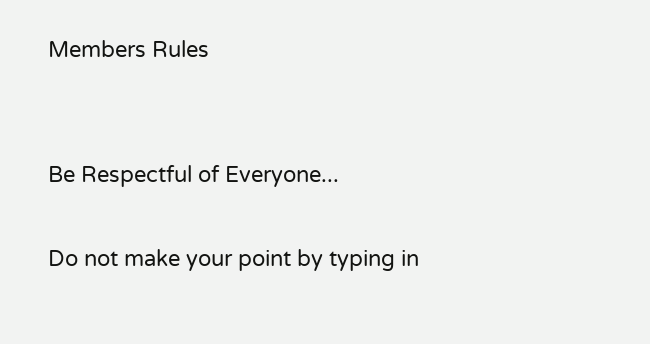Members Rules


Be Respectful of Everyone...

Do not make your point by typing in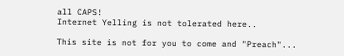all CAPS!
Internet Yelling is not tolerated here..

This site is not for you to come and "Preach"...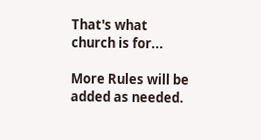That's what church is for...

More Rules will be added as needed.